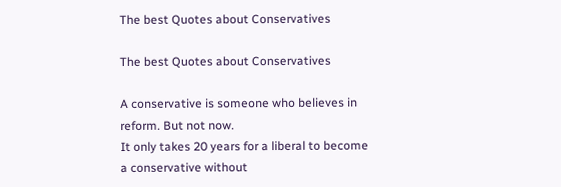The best Quotes about Conservatives

The best Quotes about Conservatives

A conservative is someone who believes in reform. But not now.
It only takes 20 years for a liberal to become a conservative without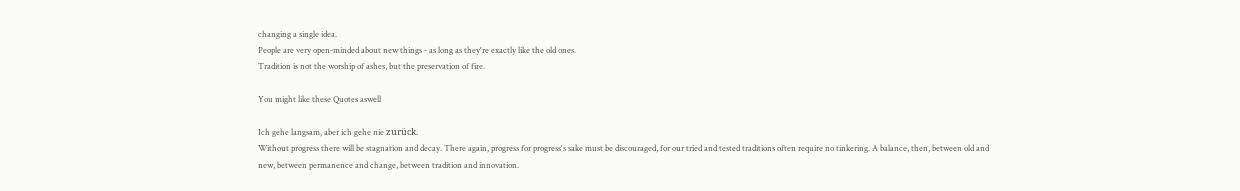changing a single idea.
People are very open-minded about new things - as long as they're exactly like the old ones.
Tradition is not the worship of ashes, but the preservation of fire.

You might like these Quotes aswell

Ich gehe langsam, aber ich gehe nie zurück.
Without progress there will be stagnation and decay. There again, progress for progress's sake must be discouraged, for our tried and tested traditions often require no tinkering. A balance, then, between old and new, between permanence and change, between tradition and innovation.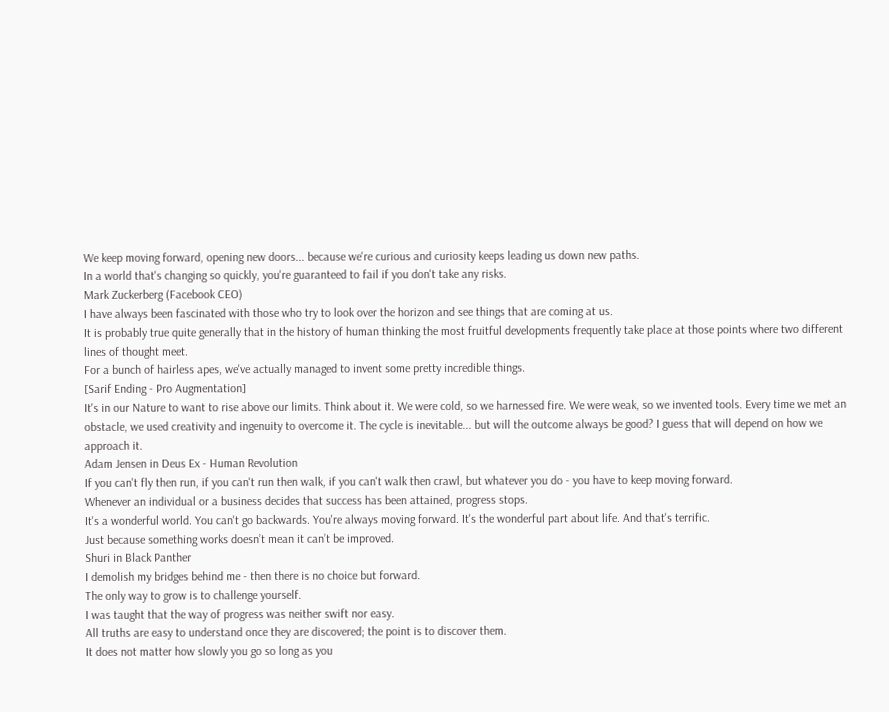We keep moving forward, opening new doors... because we're curious and curiosity keeps leading us down new paths.
In a world that's changing so quickly, you're guaranteed to fail if you don't take any risks.
Mark Zuckerberg (Facebook CEO)
I have always been fascinated with those who try to look over the horizon and see things that are coming at us.
It is probably true quite generally that in the history of human thinking the most fruitful developments frequently take place at those points where two different lines of thought meet.
For a bunch of hairless apes, we've actually managed to invent some pretty incredible things.
[Sarif Ending - Pro Augmentation]
It's in our Nature to want to rise above our limits. Think about it. We were cold, so we harnessed fire. We were weak, so we invented tools. Every time we met an obstacle, we used creativity and ingenuity to overcome it. The cycle is inevitable... but will the outcome always be good? I guess that will depend on how we approach it.
Adam Jensen in Deus Ex - Human Revolution
If you can't fly then run, if you can't run then walk, if you can't walk then crawl, but whatever you do - you have to keep moving forward.
Whenever an individual or a business decides that success has been attained, progress stops.
It's a wonderful world. You can't go backwards. You're always moving forward. It's the wonderful part about life. And that's terrific.
Just because something works doesn’t mean it can’t be improved.
Shuri in Black Panther
I demolish my bridges behind me - then there is no choice but forward.
The only way to grow is to challenge yourself.
I was taught that the way of progress was neither swift nor easy.
All truths are easy to understand once they are discovered; the point is to discover them.
It does not matter how slowly you go so long as you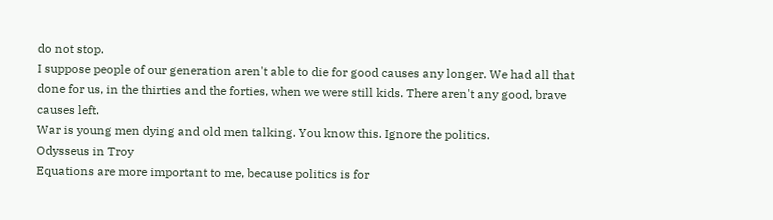do not stop.
I suppose people of our generation aren't able to die for good causes any longer. We had all that done for us, in the thirties and the forties, when we were still kids. There aren't any good, brave causes left.
War is young men dying and old men talking. You know this. Ignore the politics.
Odysseus in Troy
Equations are more important to me, because politics is for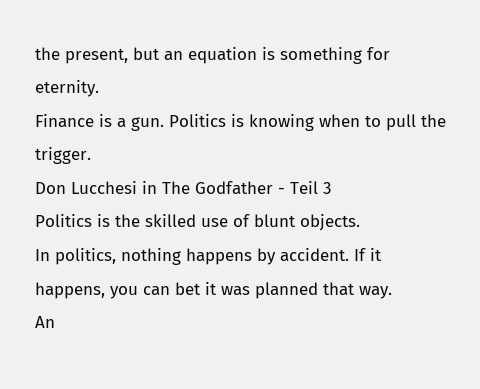the present, but an equation is something for eternity.
Finance is a gun. Politics is knowing when to pull the trigger.
Don Lucchesi in The Godfather - Teil 3
Politics is the skilled use of blunt objects.
In politics, nothing happens by accident. If it happens, you can bet it was planned that way.
An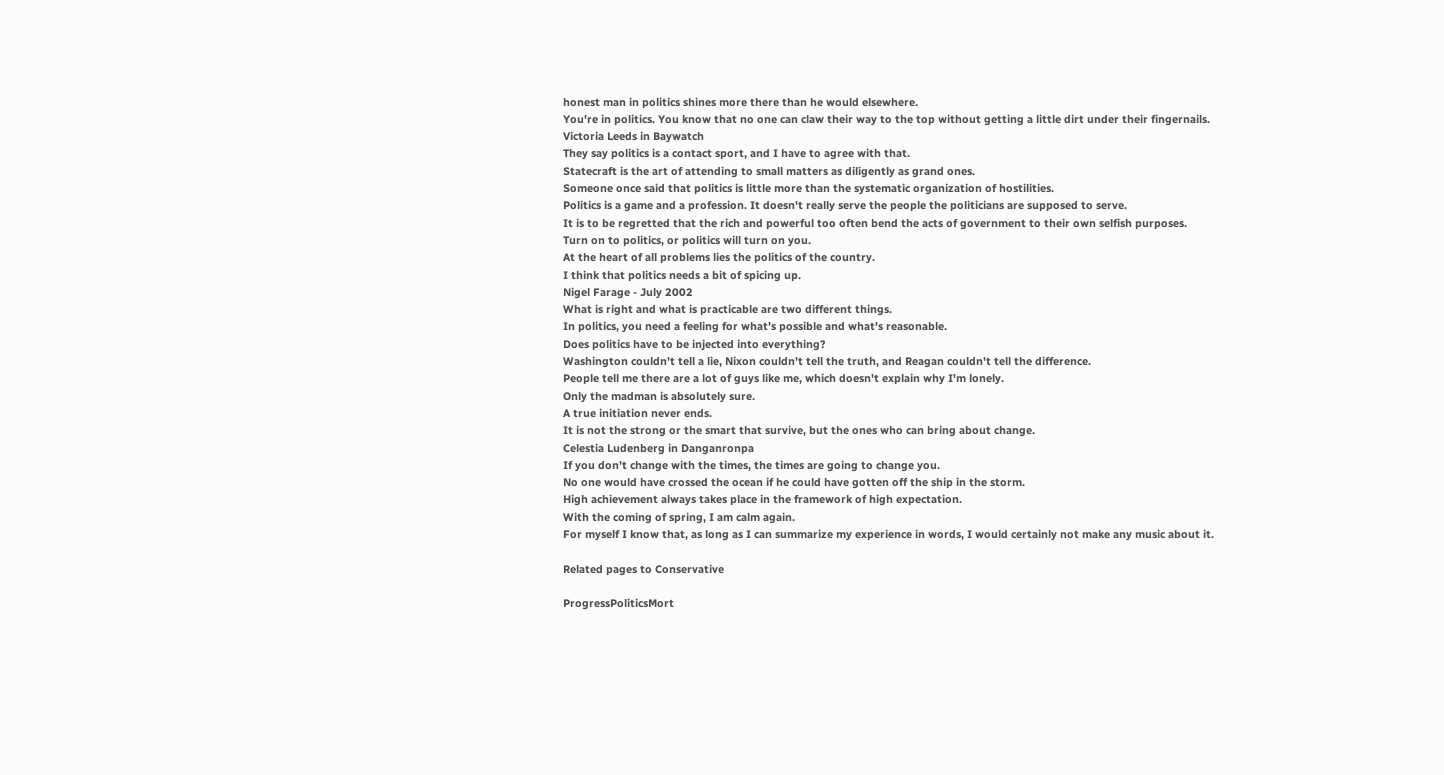honest man in politics shines more there than he would elsewhere.
You're in politics. You know that no one can claw their way to the top without getting a little dirt under their fingernails.
Victoria Leeds in Baywatch
They say politics is a contact sport, and I have to agree with that.
Statecraft is the art of attending to small matters as diligently as grand ones.
Someone once said that politics is little more than the systematic organization of hostilities.
Politics is a game and a profession. It doesn't really serve the people the politicians are supposed to serve.
It is to be regretted that the rich and powerful too often bend the acts of government to their own selfish purposes.
Turn on to politics, or politics will turn on you.
At the heart of all problems lies the politics of the country.
I think that politics needs a bit of spicing up.
Nigel Farage - July 2002
What is right and what is practicable are two different things.
In politics, you need a feeling for what's possible and what's reasonable.
Does politics have to be injected into everything?
Washington couldn't tell a lie, Nixon couldn't tell the truth, and Reagan couldn't tell the difference.
People tell me there are a lot of guys like me, which doesn't explain why I'm lonely.
Only the madman is absolutely sure.
A true initiation never ends.
It is not the strong or the smart that survive, but the ones who can bring about change.
Celestia Ludenberg in Danganronpa
If you don't change with the times, the times are going to change you.
No one would have crossed the ocean if he could have gotten off the ship in the storm.
High achievement always takes place in the framework of high expectation.
With the coming of spring, I am calm again.
For myself I know that, as long as I can summarize my experience in words, I would certainly not make any music about it.

Related pages to Conservative

ProgressPoliticsMort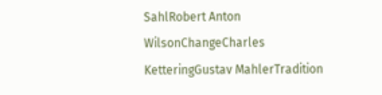SahlRobert Anton WilsonChangeCharles KetteringGustav MahlerTradition